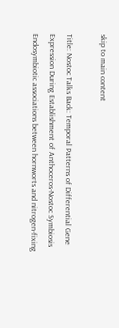skip to main content

Title: Nostoc Talks Back: Temporal Patterns of Differential Gene Expression During Establishment of Anthoceros-Nostoc Symbiosis
Endosymbiotic associations between hornworts and nitrogen-fixing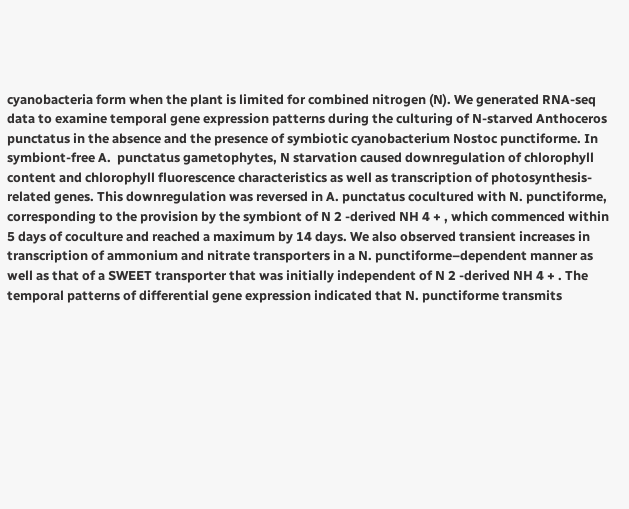cyanobacteria form when the plant is limited for combined nitrogen (N). We generated RNA-seq data to examine temporal gene expression patterns during the culturing of N-starved Anthoceros punctatus in the absence and the presence of symbiotic cyanobacterium Nostoc punctiforme. In symbiont-free A.  punctatus gametophytes, N starvation caused downregulation of chlorophyll content and chlorophyll fluorescence characteristics as well as transcription of photosynthesis-related genes. This downregulation was reversed in A. punctatus cocultured with N. punctiforme, corresponding to the provision by the symbiont of N 2 -derived NH 4 + , which commenced within 5 days of coculture and reached a maximum by 14 days. We also observed transient increases in transcription of ammonium and nitrate transporters in a N. punctiforme–dependent manner as well as that of a SWEET transporter that was initially independent of N 2 -derived NH 4 + . The temporal patterns of differential gene expression indicated that N. punctiforme transmits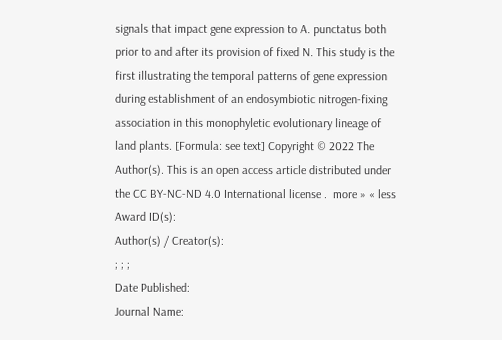signals that impact gene expression to A. punctatus both prior to and after its provision of fixed N. This study is the first illustrating the temporal patterns of gene expression during establishment of an endosymbiotic nitrogen-fixing association in this monophyletic evolutionary lineage of land plants. [Formula: see text] Copyright © 2022 The Author(s). This is an open access article distributed under the CC BY-NC-ND 4.0 International license .  more » « less
Award ID(s):
Author(s) / Creator(s):
; ; ;
Date Published:
Journal Name: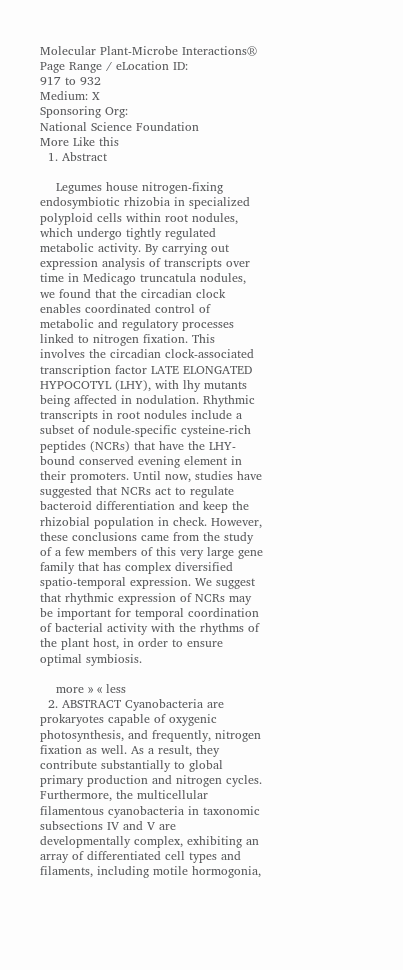Molecular Plant-Microbe Interactions®
Page Range / eLocation ID:
917 to 932
Medium: X
Sponsoring Org:
National Science Foundation
More Like this
  1. Abstract

    Legumes house nitrogen-fixing endosymbiotic rhizobia in specialized polyploid cells within root nodules, which undergo tightly regulated metabolic activity. By carrying out expression analysis of transcripts over time in Medicago truncatula nodules, we found that the circadian clock enables coordinated control of metabolic and regulatory processes linked to nitrogen fixation. This involves the circadian clock-associated transcription factor LATE ELONGATED HYPOCOTYL (LHY), with lhy mutants being affected in nodulation. Rhythmic transcripts in root nodules include a subset of nodule-specific cysteine-rich peptides (NCRs) that have the LHY-bound conserved evening element in their promoters. Until now, studies have suggested that NCRs act to regulate bacteroid differentiation and keep the rhizobial population in check. However, these conclusions came from the study of a few members of this very large gene family that has complex diversified spatio-temporal expression. We suggest that rhythmic expression of NCRs may be important for temporal coordination of bacterial activity with the rhythms of the plant host, in order to ensure optimal symbiosis.

    more » « less
  2. ABSTRACT Cyanobacteria are prokaryotes capable of oxygenic photosynthesis, and frequently, nitrogen fixation as well. As a result, they contribute substantially to global primary production and nitrogen cycles. Furthermore, the multicellular filamentous cyanobacteria in taxonomic subsections IV and V are developmentally complex, exhibiting an array of differentiated cell types and filaments, including motile hormogonia,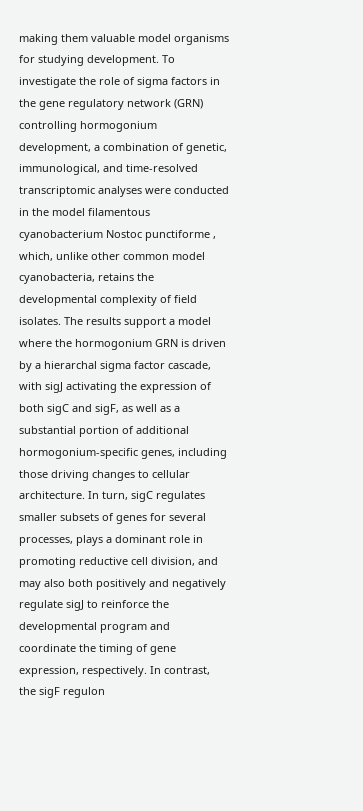making them valuable model organisms for studying development. To investigate the role of sigma factors in the gene regulatory network (GRN) controlling hormogonium development, a combination of genetic, immunological, and time-resolved transcriptomic analyses were conducted in the model filamentous cyanobacterium Nostoc punctiforme , which, unlike other common model cyanobacteria, retains the developmental complexity of field isolates. The results support a model where the hormogonium GRN is driven by a hierarchal sigma factor cascade, with sigJ activating the expression of both sigC and sigF, as well as a substantial portion of additional hormogonium-specific genes, including those driving changes to cellular architecture. In turn, sigC regulates smaller subsets of genes for several processes, plays a dominant role in promoting reductive cell division, and may also both positively and negatively regulate sigJ to reinforce the developmental program and coordinate the timing of gene expression, respectively. In contrast, the sigF regulon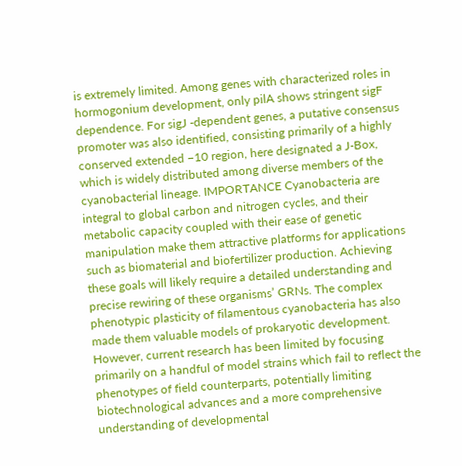is extremely limited. Among genes with characterized roles in hormogonium development, only pilA shows stringent sigF dependence. For sigJ -dependent genes, a putative consensus promoter was also identified, consisting primarily of a highly conserved extended −10 region, here designated a J-Box, which is widely distributed among diverse members of the cyanobacterial lineage. IMPORTANCE Cyanobacteria are integral to global carbon and nitrogen cycles, and their metabolic capacity coupled with their ease of genetic manipulation make them attractive platforms for applications such as biomaterial and biofertilizer production. Achieving these goals will likely require a detailed understanding and precise rewiring of these organisms’ GRNs. The complex phenotypic plasticity of filamentous cyanobacteria has also made them valuable models of prokaryotic development. However, current research has been limited by focusing primarily on a handful of model strains which fail to reflect the phenotypes of field counterparts, potentially limiting biotechnological advances and a more comprehensive understanding of developmental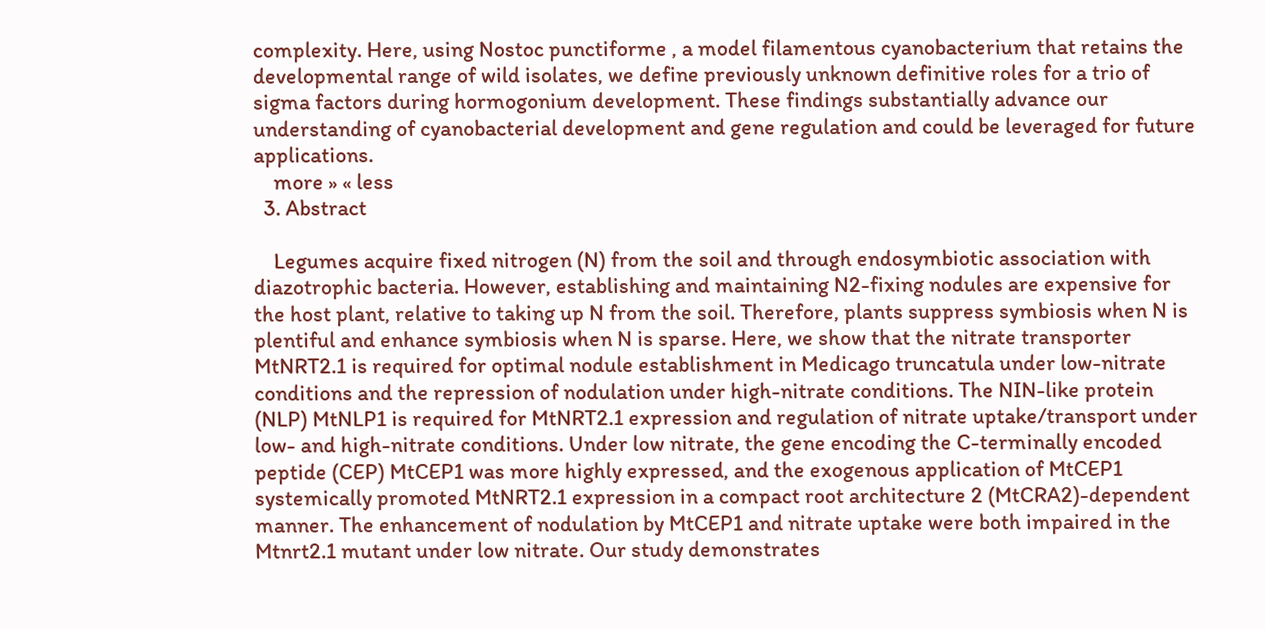complexity. Here, using Nostoc punctiforme , a model filamentous cyanobacterium that retains the developmental range of wild isolates, we define previously unknown definitive roles for a trio of sigma factors during hormogonium development. These findings substantially advance our understanding of cyanobacterial development and gene regulation and could be leveraged for future applications.
    more » « less
  3. Abstract

    Legumes acquire fixed nitrogen (N) from the soil and through endosymbiotic association with diazotrophic bacteria. However, establishing and maintaining N2-fixing nodules are expensive for the host plant, relative to taking up N from the soil. Therefore, plants suppress symbiosis when N is plentiful and enhance symbiosis when N is sparse. Here, we show that the nitrate transporter MtNRT2.1 is required for optimal nodule establishment in Medicago truncatula under low-nitrate conditions and the repression of nodulation under high-nitrate conditions. The NIN-like protein (NLP) MtNLP1 is required for MtNRT2.1 expression and regulation of nitrate uptake/transport under low- and high-nitrate conditions. Under low nitrate, the gene encoding the C-terminally encoded peptide (CEP) MtCEP1 was more highly expressed, and the exogenous application of MtCEP1 systemically promoted MtNRT2.1 expression in a compact root architecture 2 (MtCRA2)-dependent manner. The enhancement of nodulation by MtCEP1 and nitrate uptake were both impaired in the Mtnrt2.1 mutant under low nitrate. Our study demonstrates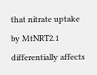that nitrate uptake by MtNRT2.1 differentially affects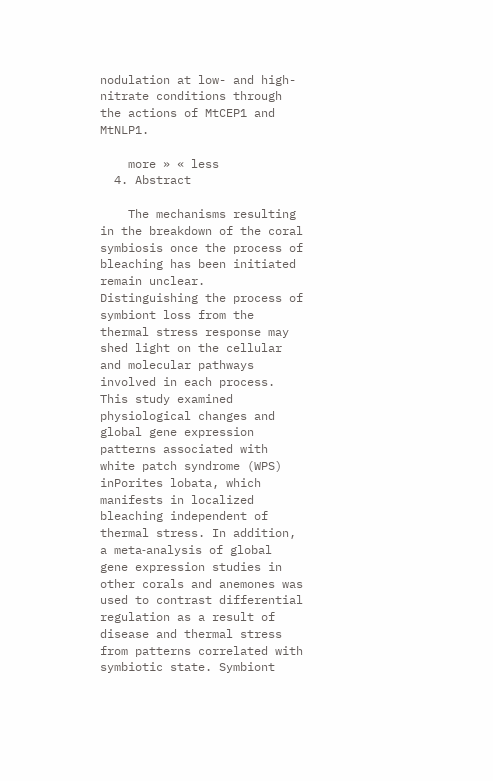nodulation at low- and high-nitrate conditions through the actions of MtCEP1 and MtNLP1.

    more » « less
  4. Abstract

    The mechanisms resulting in the breakdown of the coral symbiosis once the process of bleaching has been initiated remain unclear. Distinguishing the process of symbiont loss from the thermal stress response may shed light on the cellular and molecular pathways involved in each process. This study examined physiological changes and global gene expression patterns associated with white patch syndrome (WPS) inPorites lobata, which manifests in localized bleaching independent of thermal stress. In addition, a meta‐analysis of global gene expression studies in other corals and anemones was used to contrast differential regulation as a result of disease and thermal stress from patterns correlated with symbiotic state. Symbiont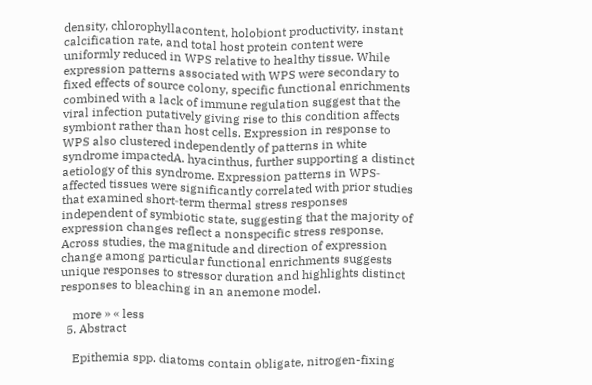density, chlorophyllacontent, holobiont productivity, instant calcification rate, and total host protein content were uniformly reduced in WPS relative to healthy tissue. While expression patterns associated with WPS were secondary to fixed effects of source colony, specific functional enrichments combined with a lack of immune regulation suggest that the viral infection putatively giving rise to this condition affects symbiont rather than host cells. Expression in response to WPS also clustered independently of patterns in white syndrome impactedA. hyacinthus, further supporting a distinct aetiology of this syndrome. Expression patterns in WPS‐affected tissues were significantly correlated with prior studies that examined short‐term thermal stress responses independent of symbiotic state, suggesting that the majority of expression changes reflect a nonspecific stress response. Across studies, the magnitude and direction of expression change among particular functional enrichments suggests unique responses to stressor duration and highlights distinct responses to bleaching in an anemone model.

    more » « less
  5. Abstract

    Epithemia spp. diatoms contain obligate, nitrogen-fixing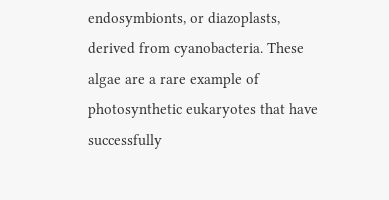endosymbionts, or diazoplasts, derived from cyanobacteria. These algae are a rare example of photosynthetic eukaryotes that have successfully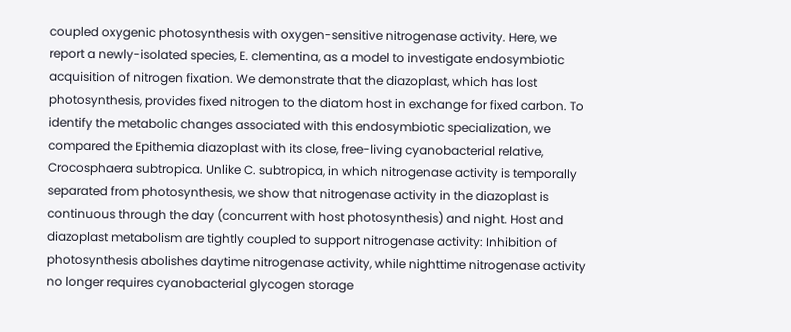coupled oxygenic photosynthesis with oxygen-sensitive nitrogenase activity. Here, we report a newly-isolated species, E. clementina, as a model to investigate endosymbiotic acquisition of nitrogen fixation. We demonstrate that the diazoplast, which has lost photosynthesis, provides fixed nitrogen to the diatom host in exchange for fixed carbon. To identify the metabolic changes associated with this endosymbiotic specialization, we compared the Epithemia diazoplast with its close, free-living cyanobacterial relative, Crocosphaera subtropica. Unlike C. subtropica, in which nitrogenase activity is temporally separated from photosynthesis, we show that nitrogenase activity in the diazoplast is continuous through the day (concurrent with host photosynthesis) and night. Host and diazoplast metabolism are tightly coupled to support nitrogenase activity: Inhibition of photosynthesis abolishes daytime nitrogenase activity, while nighttime nitrogenase activity no longer requires cyanobacterial glycogen storage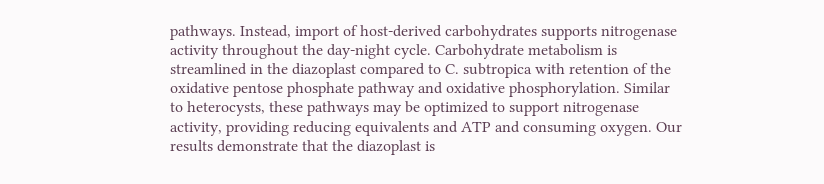pathways. Instead, import of host-derived carbohydrates supports nitrogenase activity throughout the day-night cycle. Carbohydrate metabolism is streamlined in the diazoplast compared to C. subtropica with retention of the oxidative pentose phosphate pathway and oxidative phosphorylation. Similar to heterocysts, these pathways may be optimized to support nitrogenase activity, providing reducing equivalents and ATP and consuming oxygen. Our results demonstrate that the diazoplast is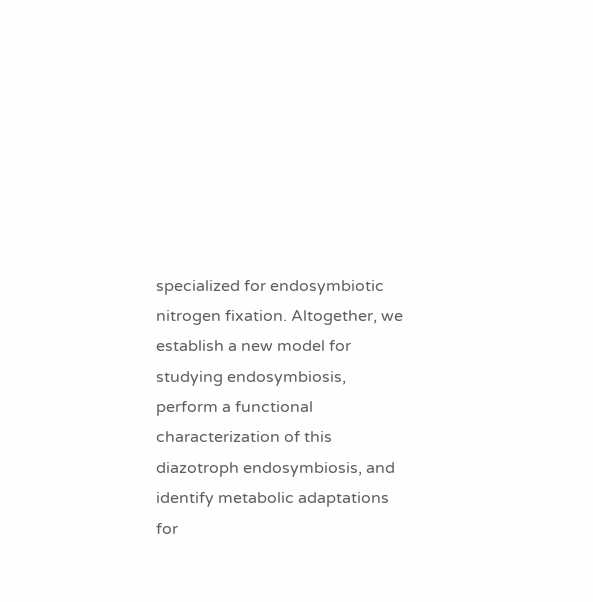specialized for endosymbiotic nitrogen fixation. Altogether, we establish a new model for studying endosymbiosis, perform a functional characterization of this diazotroph endosymbiosis, and identify metabolic adaptations for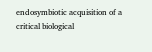endosymbiotic acquisition of a critical biological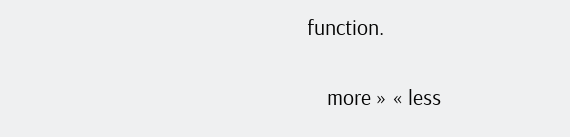function.

    more » « less